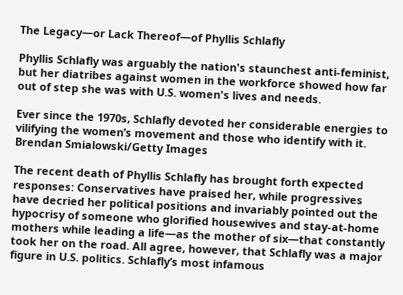The Legacy—or Lack Thereof—of Phyllis Schlafly

Phyllis Schlafly was arguably the nation's staunchest anti-feminist, but her diatribes against women in the workforce showed how far out of step she was with U.S. women's lives and needs.

Ever since the 1970s, Schlafly devoted her considerable energies to vilifying the women’s movement and those who identify with it. Brendan Smialowski/Getty Images

The recent death of Phyllis Schlafly has brought forth expected responses: Conservatives have praised her, while progressives have decried her political positions and invariably pointed out the hypocrisy of someone who glorified housewives and stay-at-home mothers while leading a life—as the mother of six—that constantly took her on the road. All agree, however, that Schlafly was a major figure in U.S. politics. Schlafly’s most infamous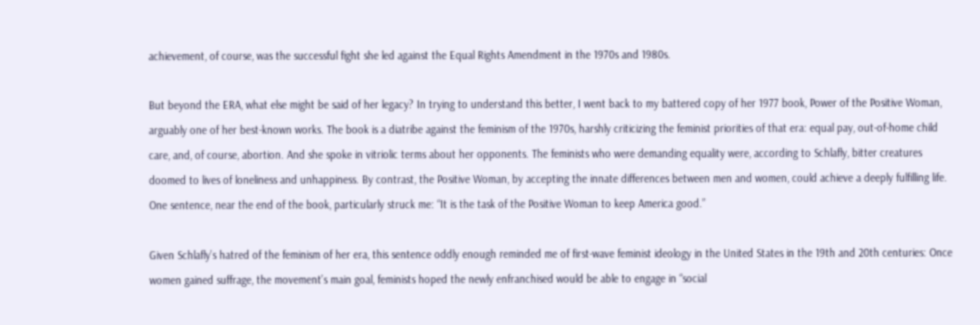achievement, of course, was the successful fight she led against the Equal Rights Amendment in the 1970s and 1980s.

But beyond the ERA, what else might be said of her legacy? In trying to understand this better, I went back to my battered copy of her 1977 book, Power of the Positive Woman, arguably one of her best-known works. The book is a diatribe against the feminism of the 1970s, harshly criticizing the feminist priorities of that era: equal pay, out-of-home child care, and, of course, abortion. And she spoke in vitriolic terms about her opponents. The feminists who were demanding equality were, according to Schlafly, bitter creatures doomed to lives of loneliness and unhappiness. By contrast, the Positive Woman, by accepting the innate differences between men and women, could achieve a deeply fulfilling life. One sentence, near the end of the book, particularly struck me: “It is the task of the Positive Woman to keep America good.”

Given Schlafly’s hatred of the feminism of her era, this sentence oddly enough reminded me of first-wave feminist ideology in the United States in the 19th and 20th centuries: Once women gained suffrage, the movement’s main goal, feminists hoped the newly enfranchised would be able to engage in “social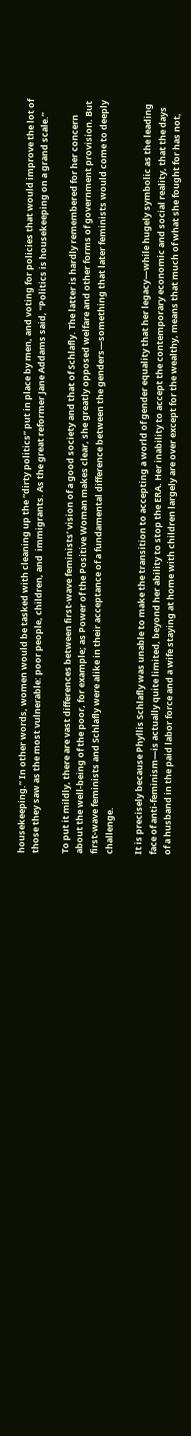housekeeping.” In other words, women would be tasked with cleaning up the “dirty politics” put in place by men, and voting for policies that would improve the lot of those they saw as the most vulnerable: poor people, children, and  immigrants. As the great reformer Jane Addams said, “Politics is housekeeping on a grand scale.”

To put it mildly, there are vast differences between first-wave feminists’ vision of a good society and that of Schlafly. The latter is hardly remembered for her concern about the well-being of the poor, for example; as Power of the Positive Woman makes clear, she greatly opposed welfare and other forms of government provision. But first-wave feminists and Schlafly were alike in their acceptance of a fundamental difference between the genders—something that later feminists would come to deeply challenge.

It is precisely because Phyllis Schlafly was unable to make the transition to accepting a world of gender equality that her legacy—while hugely symbolic as the leading face of anti-feminism—is actually quite limited, beyond her ability to stop the ERA. Her inability to accept the contemporary economic and social reality, that the days of a husband in the paid labor force and a wife staying at home with children largely are over except for the wealthy, means that much of what she fought for has not,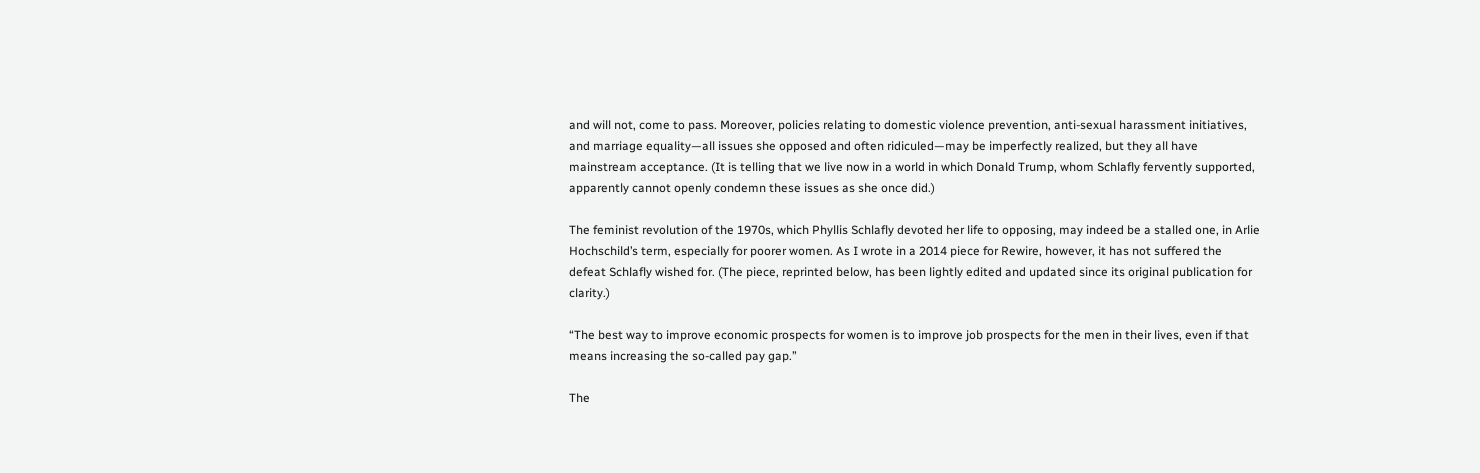and will not, come to pass. Moreover, policies relating to domestic violence prevention, anti-sexual harassment initiatives, and marriage equality—all issues she opposed and often ridiculed—may be imperfectly realized, but they all have mainstream acceptance. (It is telling that we live now in a world in which Donald Trump, whom Schlafly fervently supported, apparently cannot openly condemn these issues as she once did.)

The feminist revolution of the 1970s, which Phyllis Schlafly devoted her life to opposing, may indeed be a stalled one, in Arlie Hochschild’s term, especially for poorer women. As I wrote in a 2014 piece for Rewire, however, it has not suffered the defeat Schlafly wished for. (The piece, reprinted below, has been lightly edited and updated since its original publication for clarity.)

“The best way to improve economic prospects for women is to improve job prospects for the men in their lives, even if that means increasing the so-called pay gap.”

The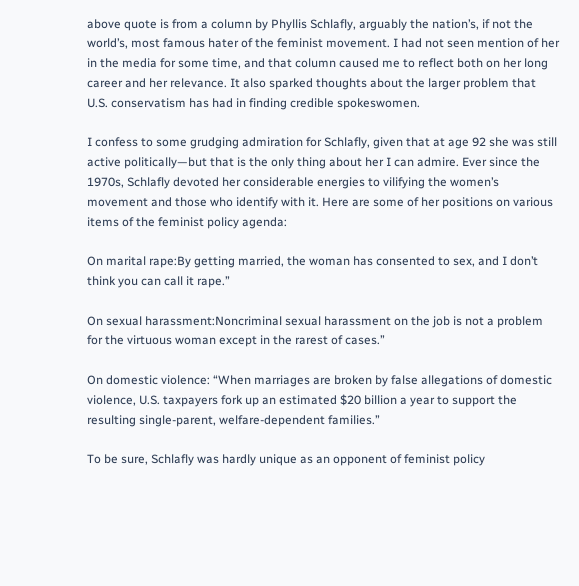above quote is from a column by Phyllis Schlafly, arguably the nation’s, if not the world’s, most famous hater of the feminist movement. I had not seen mention of her in the media for some time, and that column caused me to reflect both on her long career and her relevance. It also sparked thoughts about the larger problem that U.S. conservatism has had in finding credible spokeswomen.

I confess to some grudging admiration for Schlafly, given that at age 92 she was still active politically—but that is the only thing about her I can admire. Ever since the 1970s, Schlafly devoted her considerable energies to vilifying the women’s movement and those who identify with it. Here are some of her positions on various items of the feminist policy agenda:

On marital rape:By getting married, the woman has consented to sex, and I don’t think you can call it rape.”

On sexual harassment:Noncriminal sexual harassment on the job is not a problem for the virtuous woman except in the rarest of cases.”

On domestic violence: “When marriages are broken by false allegations of domestic violence, U.S. taxpayers fork up an estimated $20 billion a year to support the resulting single-parent, welfare-dependent families.”

To be sure, Schlafly was hardly unique as an opponent of feminist policy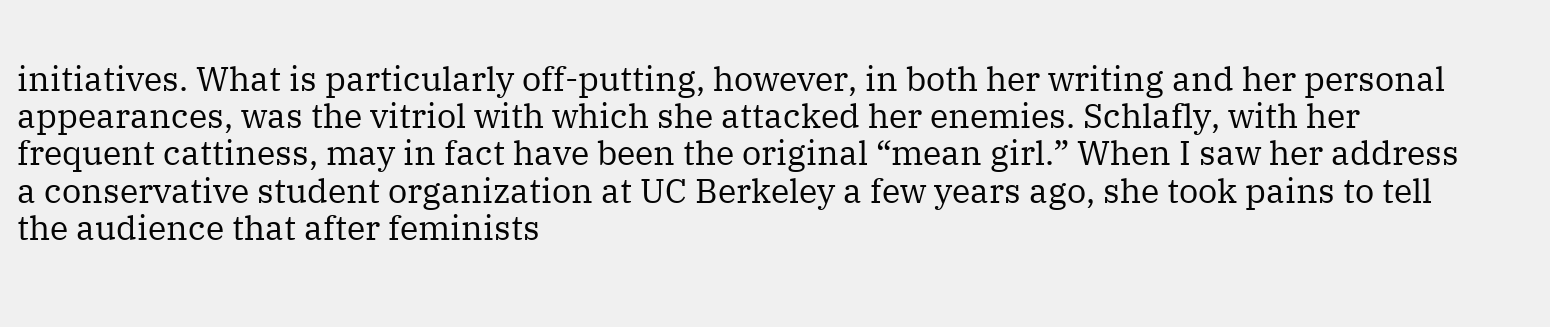initiatives. What is particularly off-putting, however, in both her writing and her personal appearances, was the vitriol with which she attacked her enemies. Schlafly, with her frequent cattiness, may in fact have been the original “mean girl.” When I saw her address a conservative student organization at UC Berkeley a few years ago, she took pains to tell the audience that after feminists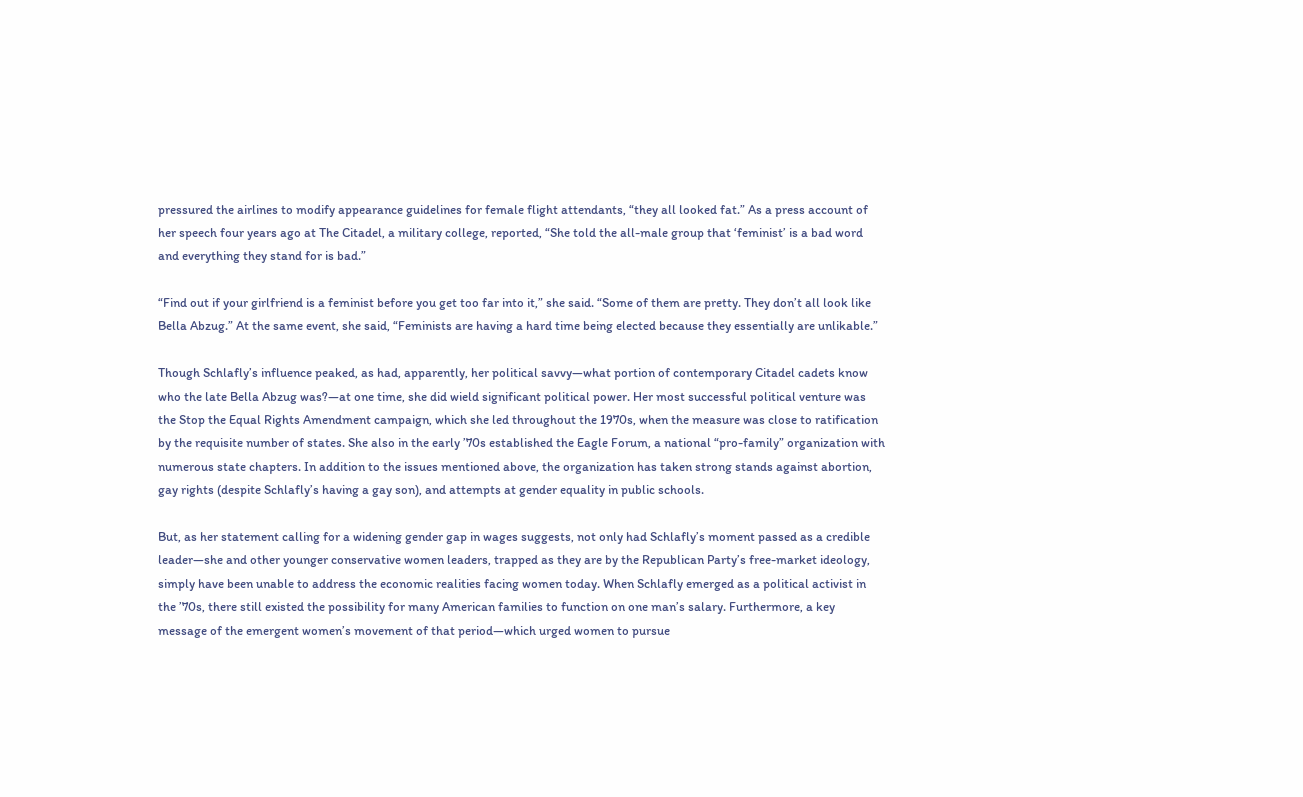pressured the airlines to modify appearance guidelines for female flight attendants, “they all looked fat.” As a press account of her speech four years ago at The Citadel, a military college, reported, “She told the all-male group that ‘feminist’ is a bad word and everything they stand for is bad.”

“Find out if your girlfriend is a feminist before you get too far into it,” she said. “Some of them are pretty. They don’t all look like Bella Abzug.” At the same event, she said, “Feminists are having a hard time being elected because they essentially are unlikable.”

Though Schlafly’s influence peaked, as had, apparently, her political savvy—what portion of contemporary Citadel cadets know who the late Bella Abzug was?—at one time, she did wield significant political power. Her most successful political venture was the Stop the Equal Rights Amendment campaign, which she led throughout the 1970s, when the measure was close to ratification by the requisite number of states. She also in the early ’70s established the Eagle Forum, a national “pro-family” organization with numerous state chapters. In addition to the issues mentioned above, the organization has taken strong stands against abortion, gay rights (despite Schlafly’s having a gay son), and attempts at gender equality in public schools.

But, as her statement calling for a widening gender gap in wages suggests, not only had Schlafly’s moment passed as a credible leader—she and other younger conservative women leaders, trapped as they are by the Republican Party’s free-market ideology, simply have been unable to address the economic realities facing women today. When Schlafly emerged as a political activist in the ’70s, there still existed the possibility for many American families to function on one man’s salary. Furthermore, a key message of the emergent women’s movement of that period—which urged women to pursue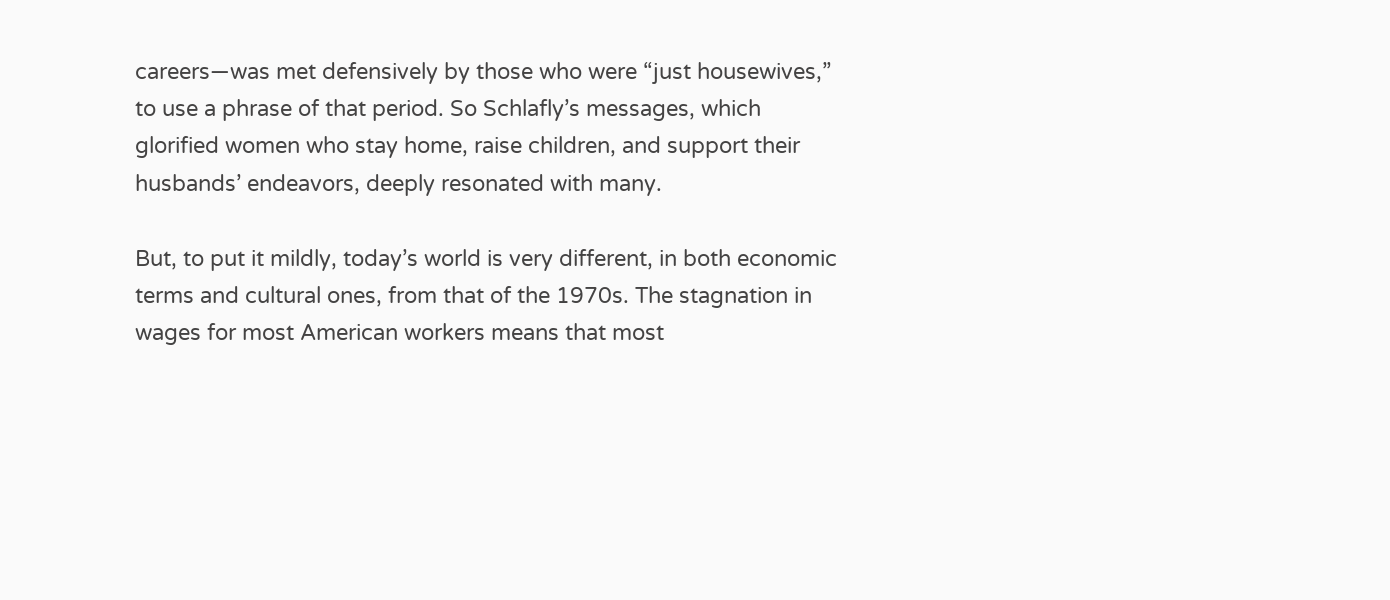careers—was met defensively by those who were “just housewives,” to use a phrase of that period. So Schlafly’s messages, which glorified women who stay home, raise children, and support their husbands’ endeavors, deeply resonated with many.

But, to put it mildly, today’s world is very different, in both economic terms and cultural ones, from that of the 1970s. The stagnation in wages for most American workers means that most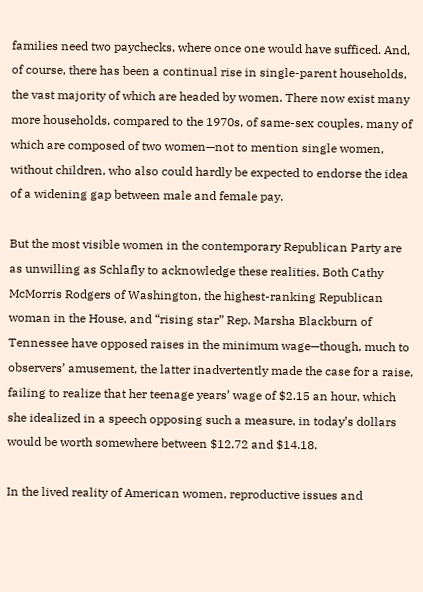families need two paychecks, where once one would have sufficed. And, of course, there has been a continual rise in single-parent households, the vast majority of which are headed by women. There now exist many more households, compared to the 1970s, of same-sex couples, many of which are composed of two women—not to mention single women, without children, who also could hardly be expected to endorse the idea of a widening gap between male and female pay.

But the most visible women in the contemporary Republican Party are as unwilling as Schlafly to acknowledge these realities. Both Cathy McMorris Rodgers of Washington, the highest-ranking Republican woman in the House, and “rising star” Rep. Marsha Blackburn of Tennessee have opposed raises in the minimum wage—though, much to observers’ amusement, the latter inadvertently made the case for a raise, failing to realize that her teenage years’ wage of $2.15 an hour, which she idealized in a speech opposing such a measure, in today’s dollars would be worth somewhere between $12.72 and $14.18.

In the lived reality of American women, reproductive issues and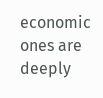economic ones are deeply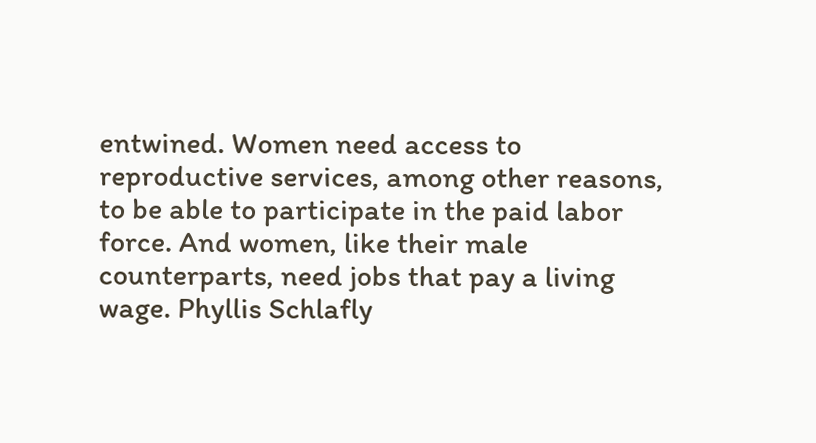entwined. Women need access to reproductive services, among other reasons, to be able to participate in the paid labor force. And women, like their male counterparts, need jobs that pay a living wage. Phyllis Schlafly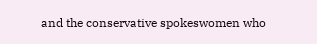and the conservative spokeswomen who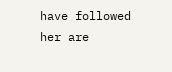have followed her are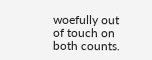woefully out of touch on both counts.